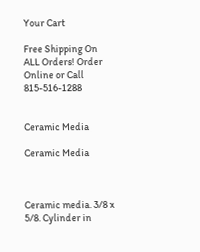Your Cart

Free Shipping On ALL Orders! Order Online or Call 815-516-1288


Ceramic Media

Ceramic Media



Ceramic media. 3/8 x 5/8. Cylinder in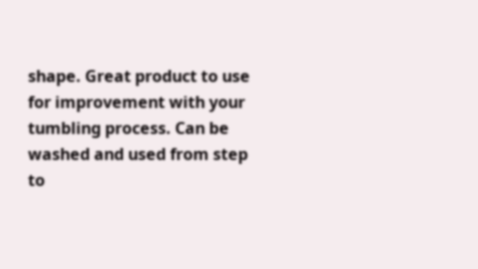shape. Great product to use for improvement with your tumbling process. Can be washed and used from step to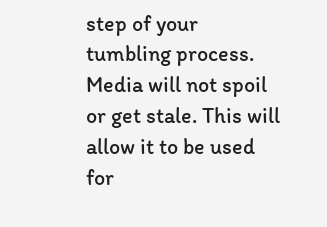step of your tumbling process. Media will not spoil or get stale. This will allow it to be used for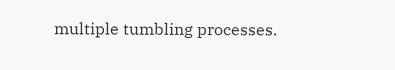multiple tumbling processes.